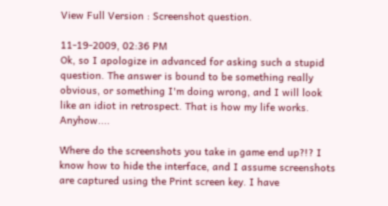View Full Version : Screenshot question.

11-19-2009, 02:36 PM
Ok, so I apologize in advanced for asking such a stupid question. The answer is bound to be something really obvious, or something I'm doing wrong, and I will look like an idiot in retrospect. That is how my life works. Anyhow....

Where do the screenshots you take in game end up?!? I know how to hide the interface, and I assume screenshots are captured using the Print screen key. I have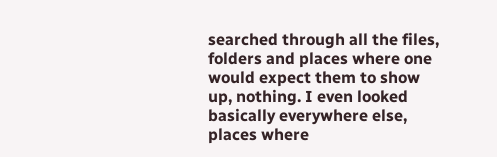searched through all the files, folders and places where one would expect them to show up, nothing. I even looked basically everywhere else, places where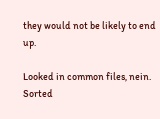they would not be likely to end up.

Looked in common files, nein.
Sorted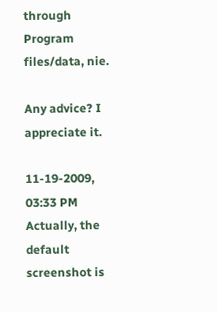through Program files/data, nie.

Any advice? I appreciate it.

11-19-2009, 03:33 PM
Actually, the default screenshot is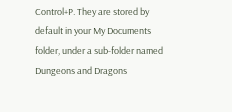Control+P. They are stored by default in your My Documents folder, under a sub-folder named Dungeons and Dragons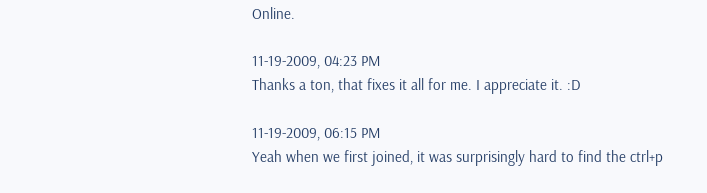Online.

11-19-2009, 04:23 PM
Thanks a ton, that fixes it all for me. I appreciate it. :D

11-19-2009, 06:15 PM
Yeah when we first joined, it was surprisingly hard to find the ctrl+p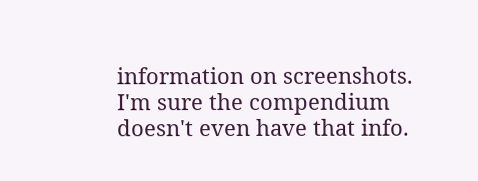information on screenshots. I'm sure the compendium doesn't even have that info.